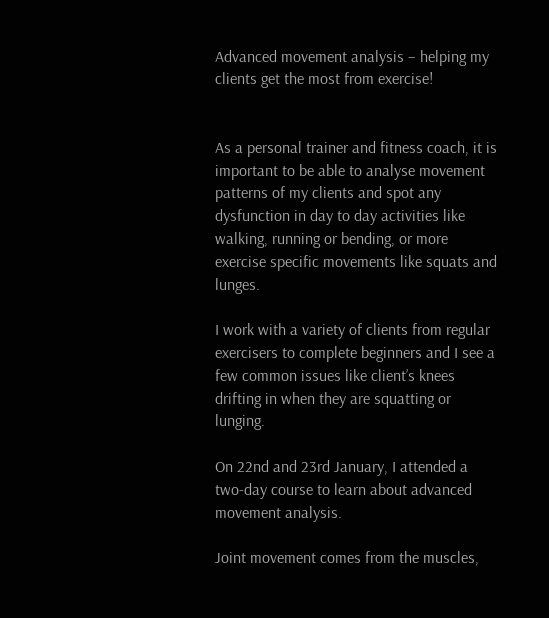Advanced movement analysis – helping my clients get the most from exercise!


As a personal trainer and fitness coach, it is important to be able to analyse movement patterns of my clients and spot any dysfunction in day to day activities like walking, running or bending, or more exercise specific movements like squats and lunges.

I work with a variety of clients from regular exercisers to complete beginners and I see a few common issues like client’s knees drifting in when they are squatting or lunging.

On 22nd and 23rd January, I attended a two-day course to learn about advanced movement analysis.

Joint movement comes from the muscles,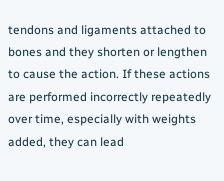tendons and ligaments attached to bones and they shorten or lengthen to cause the action. If these actions are performed incorrectly repeatedly over time, especially with weights added, they can lead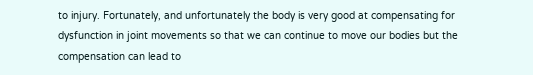to injury. Fortunately, and unfortunately the body is very good at compensating for dysfunction in joint movements so that we can continue to move our bodies but the compensation can lead to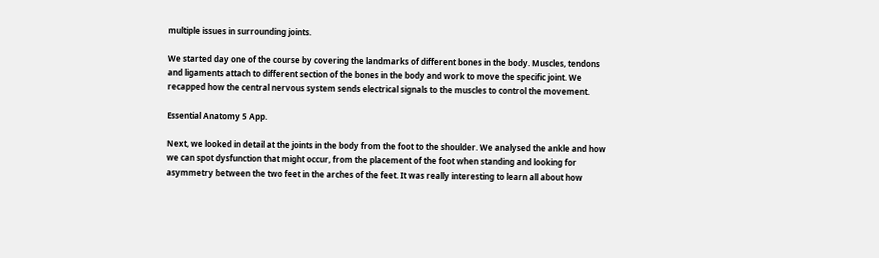multiple issues in surrounding joints.

We started day one of the course by covering the landmarks of different bones in the body. Muscles, tendons and ligaments attach to different section of the bones in the body and work to move the specific joint. We recapped how the central nervous system sends electrical signals to the muscles to control the movement.

Essential Anatomy 5 App.

Next, we looked in detail at the joints in the body from the foot to the shoulder. We analysed the ankle and how we can spot dysfunction that might occur, from the placement of the foot when standing and looking for asymmetry between the two feet in the arches of the feet. It was really interesting to learn all about how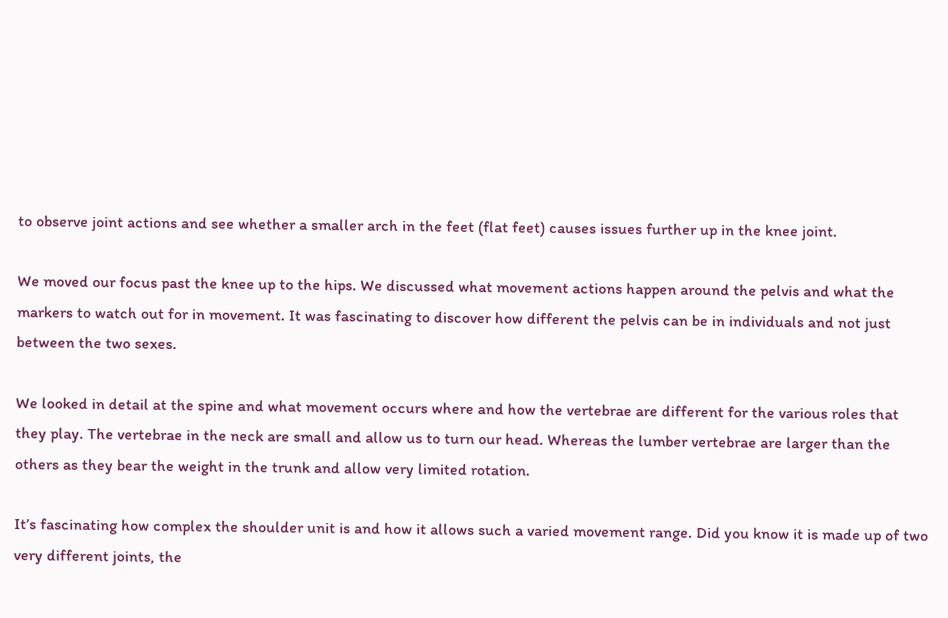to observe joint actions and see whether a smaller arch in the feet (flat feet) causes issues further up in the knee joint.

We moved our focus past the knee up to the hips. We discussed what movement actions happen around the pelvis and what the markers to watch out for in movement. It was fascinating to discover how different the pelvis can be in individuals and not just between the two sexes.

We looked in detail at the spine and what movement occurs where and how the vertebrae are different for the various roles that they play. The vertebrae in the neck are small and allow us to turn our head. Whereas the lumber vertebrae are larger than the others as they bear the weight in the trunk and allow very limited rotation.

It’s fascinating how complex the shoulder unit is and how it allows such a varied movement range. Did you know it is made up of two very different joints, the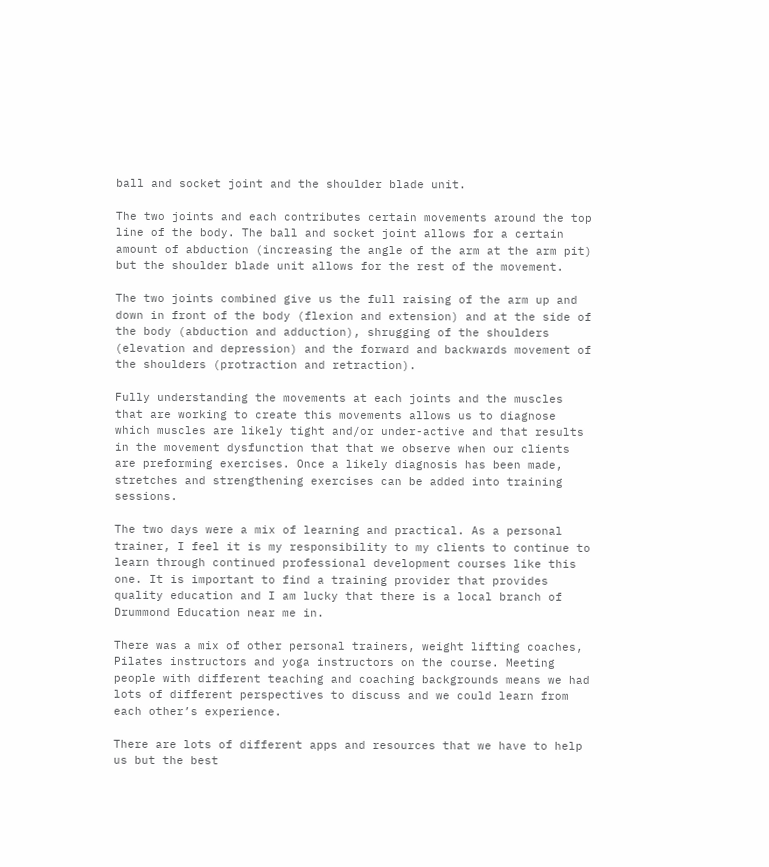ball and socket joint and the shoulder blade unit.

The two joints and each contributes certain movements around the top line of the body. The ball and socket joint allows for a certain amount of abduction (increasing the angle of the arm at the arm pit) but the shoulder blade unit allows for the rest of the movement.

The two joints combined give us the full raising of the arm up and down in front of the body (flexion and extension) and at the side of the body (abduction and adduction), shrugging of the shoulders (elevation and depression) and the forward and backwards movement of the shoulders (protraction and retraction).

Fully understanding the movements at each joints and the muscles that are working to create this movements allows us to diagnose which muscles are likely tight and/or under-active and that results in the movement dysfunction that that we observe when our clients are preforming exercises. Once a likely diagnosis has been made, stretches and strengthening exercises can be added into training sessions.

The two days were a mix of learning and practical. As a personal trainer, I feel it is my responsibility to my clients to continue to learn through continued professional development courses like this one. It is important to find a training provider that provides quality education and I am lucky that there is a local branch of Drummond Education near me in.

There was a mix of other personal trainers, weight lifting coaches, Pilates instructors and yoga instructors on the course. Meeting people with different teaching and coaching backgrounds means we had lots of different perspectives to discuss and we could learn from each other’s experience.

There are lots of different apps and resources that we have to help us but the best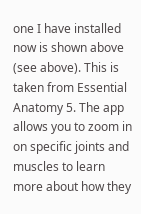one I have installed now is shown above (see above). This is taken from Essential Anatomy 5. The app allows you to zoom in on specific joints and muscles to learn more about how they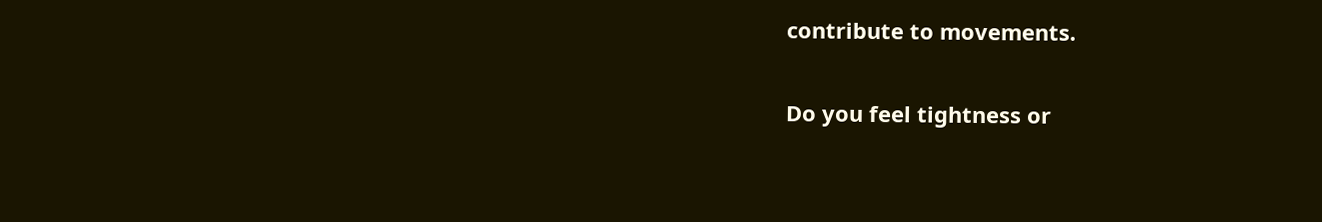contribute to movements.

Do you feel tightness or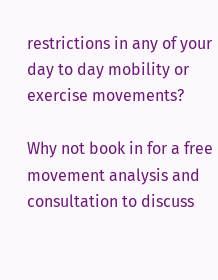restrictions in any of your day to day mobility or exercise movements?

Why not book in for a free movement analysis and consultation to discuss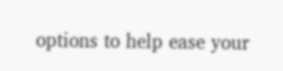options to help ease your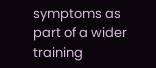symptoms as part of a wider training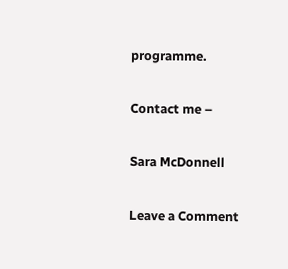programme.

Contact me –

Sara McDonnell

Leave a Comment